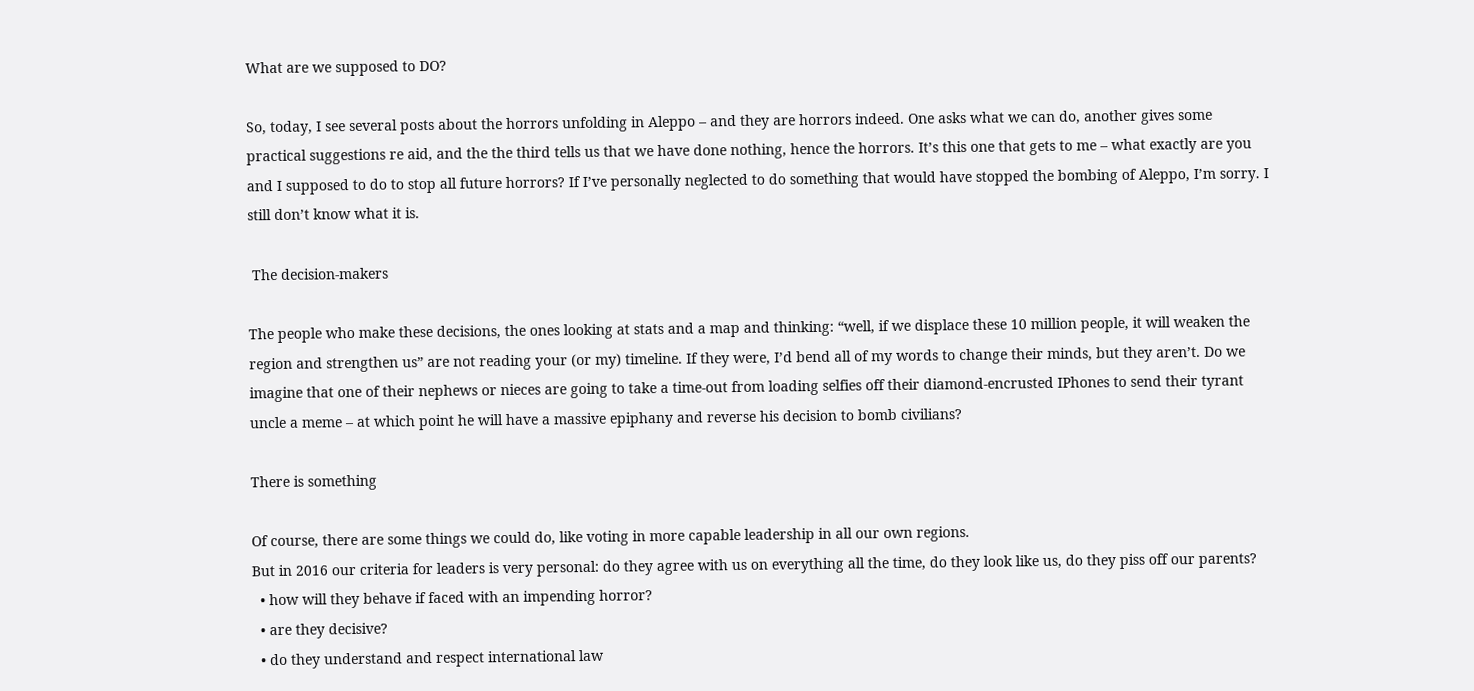What are we supposed to DO?

So, today, I see several posts about the horrors unfolding in Aleppo – and they are horrors indeed. One asks what we can do, another gives some practical suggestions re aid, and the the third tells us that we have done nothing, hence the horrors. It’s this one that gets to me – what exactly are you and I supposed to do to stop all future horrors? If I’ve personally neglected to do something that would have stopped the bombing of Aleppo, I’m sorry. I still don’t know what it is.

 The decision-makers

The people who make these decisions, the ones looking at stats and a map and thinking: “well, if we displace these 10 million people, it will weaken the region and strengthen us” are not reading your (or my) timeline. If they were, I’d bend all of my words to change their minds, but they aren’t. Do we imagine that one of their nephews or nieces are going to take a time-out from loading selfies off their diamond-encrusted IPhones to send their tyrant uncle a meme – at which point he will have a massive epiphany and reverse his decision to bomb civilians?

There is something

Of course, there are some things we could do, like voting in more capable leadership in all our own regions.
But in 2016 our criteria for leaders is very personal: do they agree with us on everything all the time, do they look like us, do they piss off our parents?
  • how will they behave if faced with an impending horror?
  • are they decisive?
  • do they understand and respect international law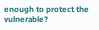enough to protect the vulnerable?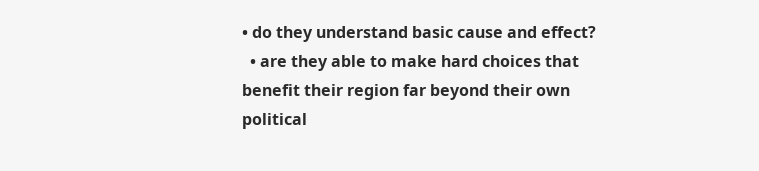• do they understand basic cause and effect?
  • are they able to make hard choices that benefit their region far beyond their own political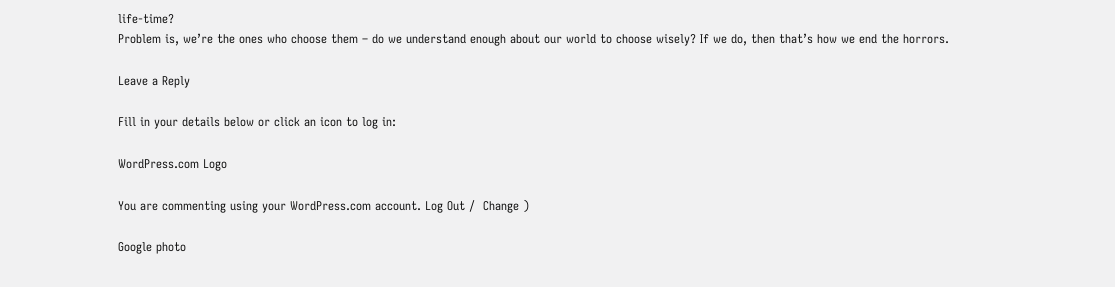life-time?
Problem is, we’re the ones who choose them – do we understand enough about our world to choose wisely? If we do, then that’s how we end the horrors.

Leave a Reply

Fill in your details below or click an icon to log in:

WordPress.com Logo

You are commenting using your WordPress.com account. Log Out /  Change )

Google photo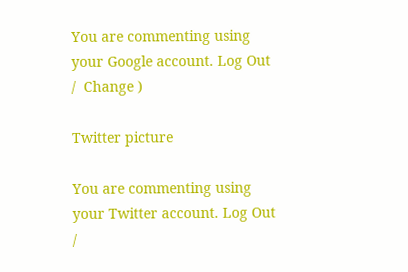You are commenting using your Google account. Log Out /  Change )

Twitter picture

You are commenting using your Twitter account. Log Out /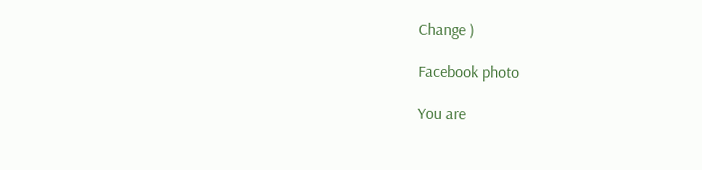Change )

Facebook photo

You are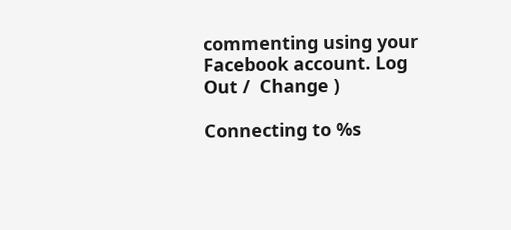commenting using your Facebook account. Log Out /  Change )

Connecting to %s